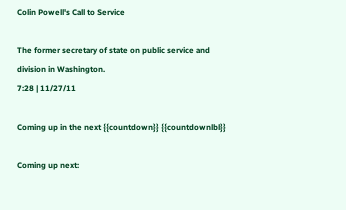Colin Powell's Call to Service

The former secretary of state on public service and division in Washington.
7:28 | 11/27/11

Coming up in the next {{countdown}} {{countdownlbl}}

Coming up next: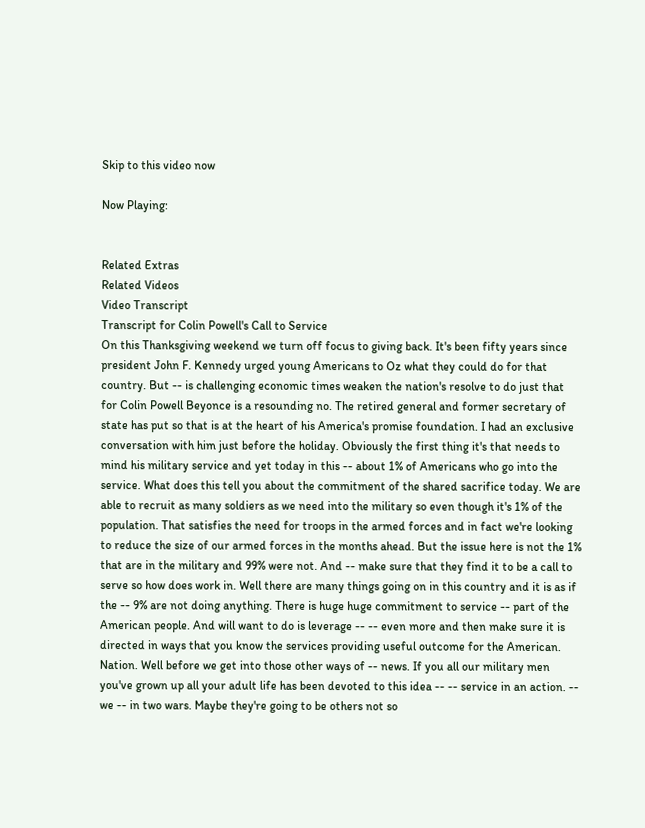Skip to this video now

Now Playing:


Related Extras
Related Videos
Video Transcript
Transcript for Colin Powell's Call to Service
On this Thanksgiving weekend we turn off focus to giving back. It's been fifty years since president John F. Kennedy urged young Americans to Oz what they could do for that country. But -- is challenging economic times weaken the nation's resolve to do just that for Colin Powell Beyonce is a resounding no. The retired general and former secretary of state has put so that is at the heart of his America's promise foundation. I had an exclusive conversation with him just before the holiday. Obviously the first thing it's that needs to mind his military service and yet today in this -- about 1% of Americans who go into the service. What does this tell you about the commitment of the shared sacrifice today. We are able to recruit as many soldiers as we need into the military so even though it's 1% of the population. That satisfies the need for troops in the armed forces and in fact we're looking to reduce the size of our armed forces in the months ahead. But the issue here is not the 1% that are in the military and 99% were not. And -- make sure that they find it to be a call to serve so how does work in. Well there are many things going on in this country and it is as if the -- 9% are not doing anything. There is huge huge commitment to service -- part of the American people. And will want to do is leverage -- -- even more and then make sure it is directed in ways that you know the services providing useful outcome for the American. Nation. Well before we get into those other ways of -- news. If you all our military men you've grown up all your adult life has been devoted to this idea -- -- service in an action. -- we -- in two wars. Maybe they're going to be others not so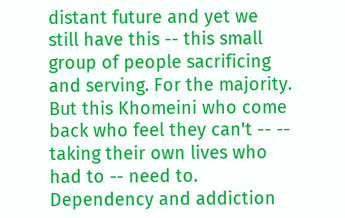distant future and yet we still have this -- this small group of people sacrificing and serving. For the majority. But this Khomeini who come back who feel they can't -- -- taking their own lives who had to -- need to. Dependency and addiction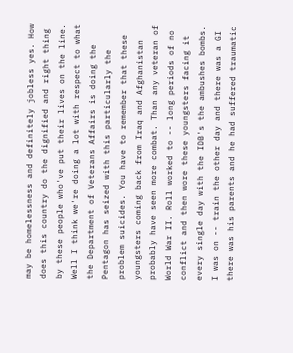may be homelessness and definitely jobless yes. How does this country do the dignified and right thing by these people who've put their lives on the line. Well I think we're doing a lot with respect to what the Department of Veterans Affairs is doing the Pentagon has seized with this particularly the problem suicides. You have to remember that these youngsters coming back from Iraq and Afghanistan probably have seen more combat. Than any veteran of World War II. Roll worked to -- long periods of no conflict and then wore these youngsters facing it every single day with the IDB's the ambushes bombs. I was on -- train the other day and there was a GI there was his parents and he had suffered traumatic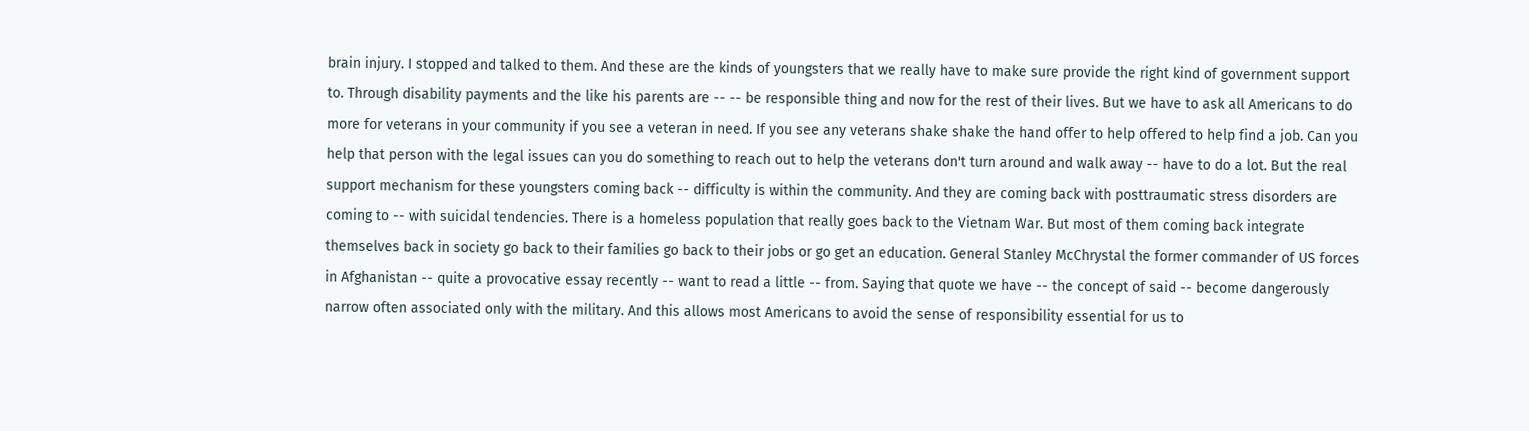brain injury. I stopped and talked to them. And these are the kinds of youngsters that we really have to make sure provide the right kind of government support to. Through disability payments and the like his parents are -- -- be responsible thing and now for the rest of their lives. But we have to ask all Americans to do more for veterans in your community if you see a veteran in need. If you see any veterans shake shake the hand offer to help offered to help find a job. Can you help that person with the legal issues can you do something to reach out to help the veterans don't turn around and walk away -- have to do a lot. But the real support mechanism for these youngsters coming back -- difficulty is within the community. And they are coming back with posttraumatic stress disorders are coming to -- with suicidal tendencies. There is a homeless population that really goes back to the Vietnam War. But most of them coming back integrate themselves back in society go back to their families go back to their jobs or go get an education. General Stanley McChrystal the former commander of US forces in Afghanistan -- quite a provocative essay recently -- want to read a little -- from. Saying that quote we have -- the concept of said -- become dangerously narrow often associated only with the military. And this allows most Americans to avoid the sense of responsibility essential for us to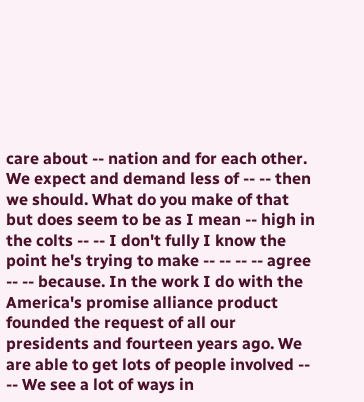care about -- nation and for each other. We expect and demand less of -- -- then we should. What do you make of that but does seem to be as I mean -- high in the colts -- -- I don't fully I know the point he's trying to make -- -- -- -- agree -- -- because. In the work I do with the America's promise alliance product founded the request of all our presidents and fourteen years ago. We are able to get lots of people involved -- -- We see a lot of ways in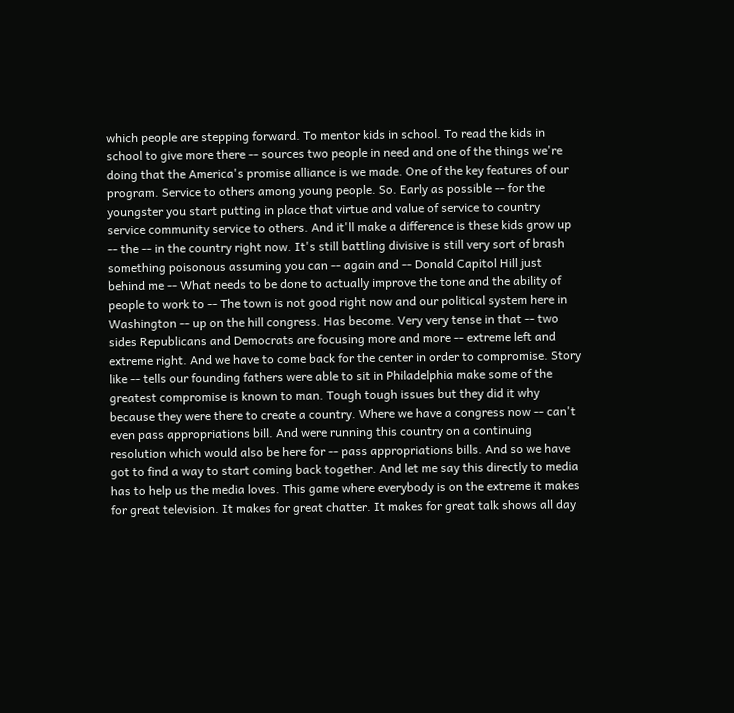which people are stepping forward. To mentor kids in school. To read the kids in school to give more there -- sources two people in need and one of the things we're doing that the America's promise alliance is we made. One of the key features of our program. Service to others among young people. So. Early as possible -- for the youngster you start putting in place that virtue and value of service to country service community service to others. And it'll make a difference is these kids grow up -- the -- in the country right now. It's still battling divisive is still very sort of brash something poisonous assuming you can -- again and -- Donald Capitol Hill just behind me -- What needs to be done to actually improve the tone and the ability of people to work to -- The town is not good right now and our political system here in Washington -- up on the hill congress. Has become. Very very tense in that -- two sides Republicans and Democrats are focusing more and more -- extreme left and extreme right. And we have to come back for the center in order to compromise. Story like -- tells our founding fathers were able to sit in Philadelphia make some of the greatest compromise is known to man. Tough tough issues but they did it why because they were there to create a country. Where we have a congress now -- can't even pass appropriations bill. And were running this country on a continuing resolution which would also be here for -- pass appropriations bills. And so we have got to find a way to start coming back together. And let me say this directly to media has to help us the media loves. This game where everybody is on the extreme it makes for great television. It makes for great chatter. It makes for great talk shows all day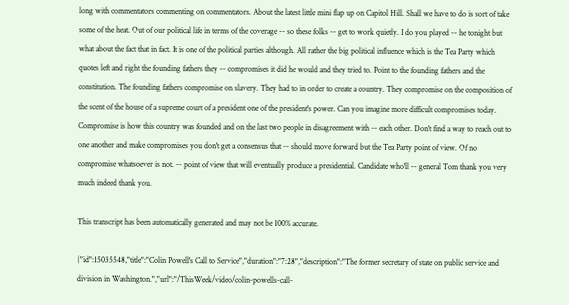long with commentators commenting on commentators. About the latest little mini flap up on Capitol Hill. Shall we have to do is sort of take some of the heat. Out of our political life in terms of the coverage -- so these folks -- get to work quietly. I do you played -- he tonight but what about the fact that in fact. It is one of the political parties although. All rather the big political influence which is the Tea Party which quotes left and right the founding fathers they -- compromises it did he would and they tried to. Point to the founding fathers and the constitution. The founding fathers compromise on slavery. They had to in order to create a country. They compromise on the composition of the scent of the house of a supreme court of a president one of the president's power. Can you imagine more difficult compromises today. Compromise is how this country was founded and on the last two people in disagreement with -- each other. Don't find a way to reach out to one another and make compromises you don't get a consensus that -- should move forward but the Tea Party point of view. Of no compromise whatsoever is not. -- point of view that will eventually produce a presidential. Candidate who'll -- general Tom thank you very much indeed thank you.

This transcript has been automatically generated and may not be 100% accurate.

{"id":15035548,"title":"Colin Powell's Call to Service","duration":"7:28","description":"The former secretary of state on public service and division in Washington.","url":"/ThisWeek/video/colin-powells-call-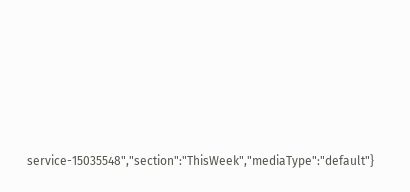service-15035548","section":"ThisWeek","mediaType":"default"}